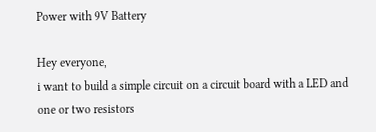Power with 9V Battery

Hey everyone,
i want to build a simple circuit on a circuit board with a LED and one or two resistors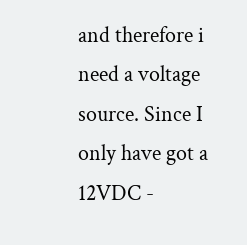and therefore i need a voltage source. Since I only have got a 12VDC -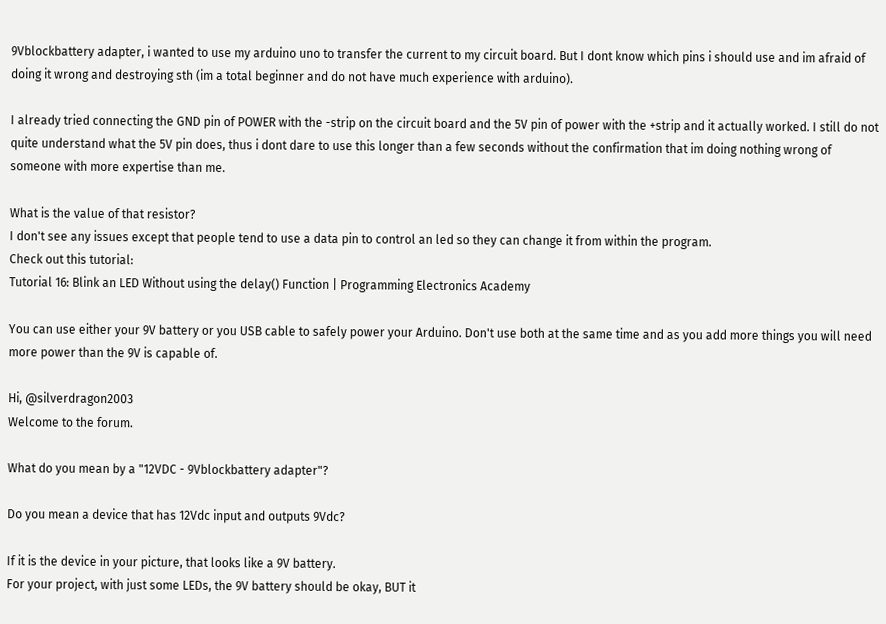9Vblockbattery adapter, i wanted to use my arduino uno to transfer the current to my circuit board. But I dont know which pins i should use and im afraid of doing it wrong and destroying sth (im a total beginner and do not have much experience with arduino).

I already tried connecting the GND pin of POWER with the -strip on the circuit board and the 5V pin of power with the +strip and it actually worked. I still do not quite understand what the 5V pin does, thus i dont dare to use this longer than a few seconds without the confirmation that im doing nothing wrong of someone with more expertise than me.

What is the value of that resistor?
I don't see any issues except that people tend to use a data pin to control an led so they can change it from within the program.
Check out this tutorial:
Tutorial 16: Blink an LED Without using the delay() Function | Programming Electronics Academy

You can use either your 9V battery or you USB cable to safely power your Arduino. Don't use both at the same time and as you add more things you will need more power than the 9V is capable of.

Hi, @silverdragon2003
Welcome to the forum.

What do you mean by a "12VDC - 9Vblockbattery adapter"?

Do you mean a device that has 12Vdc input and outputs 9Vdc?

If it is the device in your picture, that looks like a 9V battery.
For your project, with just some LEDs, the 9V battery should be okay, BUT it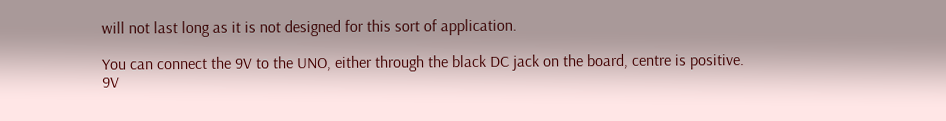will not last long as it is not designed for this sort of application.

You can connect the 9V to the UNO, either through the black DC jack on the board, centre is positive.
9V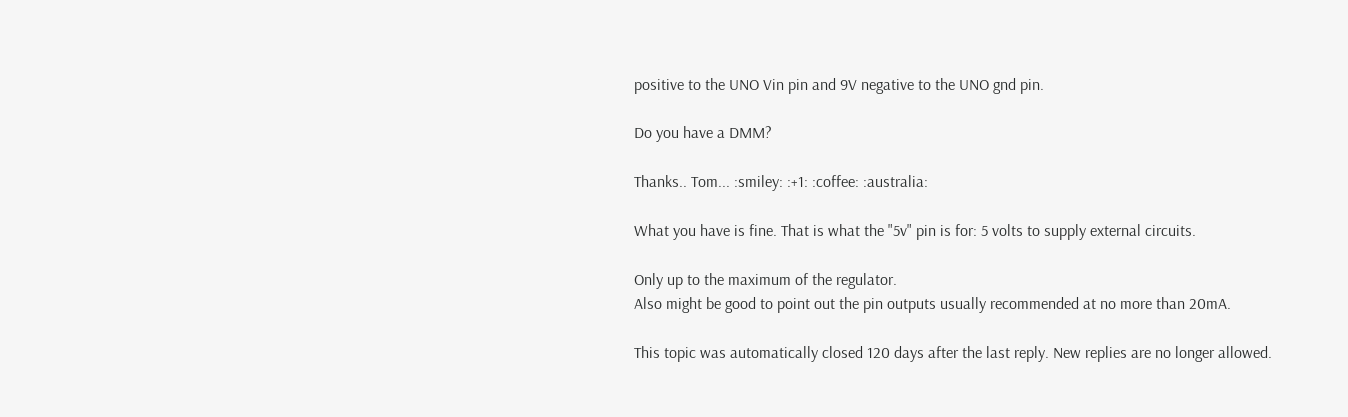positive to the UNO Vin pin and 9V negative to the UNO gnd pin.

Do you have a DMM?

Thanks.. Tom... :smiley: :+1: :coffee: :australia:

What you have is fine. That is what the "5v" pin is for: 5 volts to supply external circuits.

Only up to the maximum of the regulator.
Also might be good to point out the pin outputs usually recommended at no more than 20mA.

This topic was automatically closed 120 days after the last reply. New replies are no longer allowed.